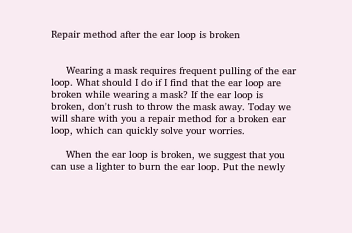Repair method after the ear loop is broken


     Wearing a mask requires frequent pulling of the ear loop. What should I do if I find that the ear loop are broken while wearing a mask? If the ear loop is broken, don't rush to throw the mask away. Today we will share with you a repair method for a broken ear loop, which can quickly solve your worries.

     When the ear loop is broken, we suggest that you can use a lighter to burn the ear loop. Put the newly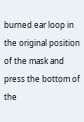burned ear loop in the original position of the mask and press the bottom of the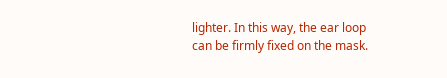lighter. In this way, the ear loop can be firmly fixed on the mask.